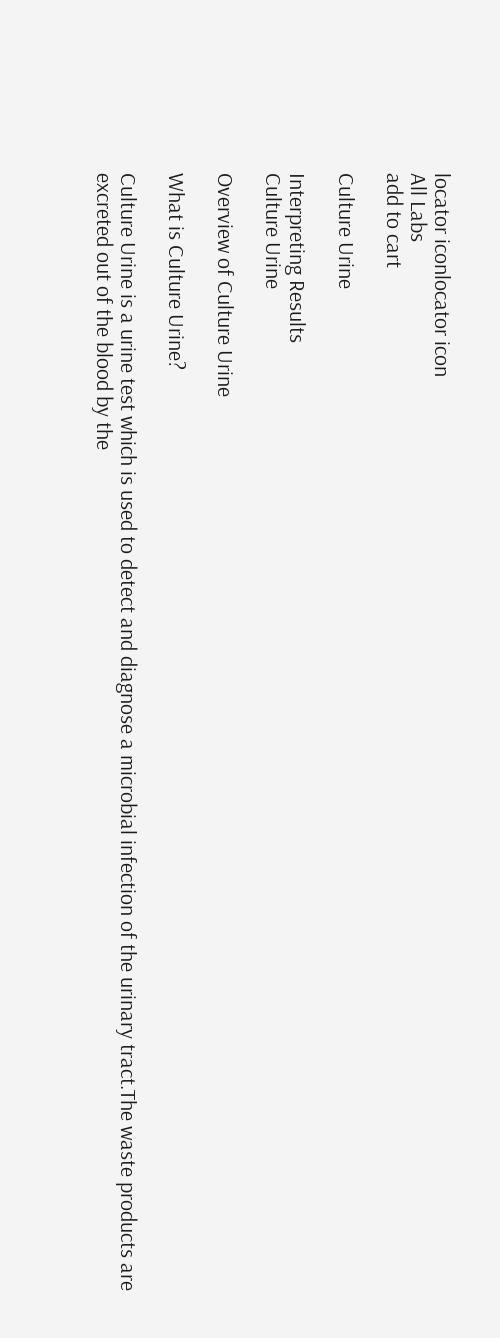locator iconlocator icon
All Labs
add to cart

Culture Urine

Interpreting Results
Culture Urine

Overview of Culture Urine

What is Culture Urine?

Culture Urine is a urine test which is used to detect and diagnose a microbial infection of the urinary tract.The waste products are excreted out of the blood by the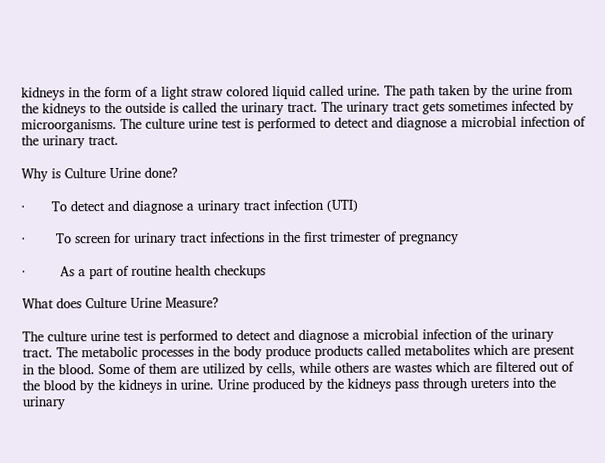kidneys in the form of a light straw colored liquid called urine. The path taken by the urine from the kidneys to the outside is called the urinary tract. The urinary tract gets sometimes infected by microorganisms. The culture urine test is performed to detect and diagnose a microbial infection of the urinary tract.

Why is Culture Urine done?

·       To detect and diagnose a urinary tract infection (UTI)

·        To screen for urinary tract infections in the first trimester of pregnancy

·         As a part of routine health checkups

What does Culture Urine Measure?

The culture urine test is performed to detect and diagnose a microbial infection of the urinary tract. The metabolic processes in the body produce products called metabolites which are present in the blood. Some of them are utilized by cells, while others are wastes which are filtered out of the blood by the kidneys in urine. Urine produced by the kidneys pass through ureters into the urinary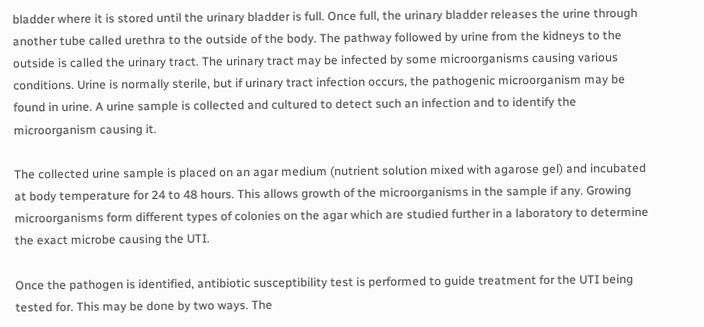bladder where it is stored until the urinary bladder is full. Once full, the urinary bladder releases the urine through another tube called urethra to the outside of the body. The pathway followed by urine from the kidneys to the outside is called the urinary tract. The urinary tract may be infected by some microorganisms causing various conditions. Urine is normally sterile, but if urinary tract infection occurs, the pathogenic microorganism may be found in urine. A urine sample is collected and cultured to detect such an infection and to identify the microorganism causing it.

The collected urine sample is placed on an agar medium (nutrient solution mixed with agarose gel) and incubated at body temperature for 24 to 48 hours. This allows growth of the microorganisms in the sample if any. Growing microorganisms form different types of colonies on the agar which are studied further in a laboratory to determine the exact microbe causing the UTI.

Once the pathogen is identified, antibiotic susceptibility test is performed to guide treatment for the UTI being tested for. This may be done by two ways. The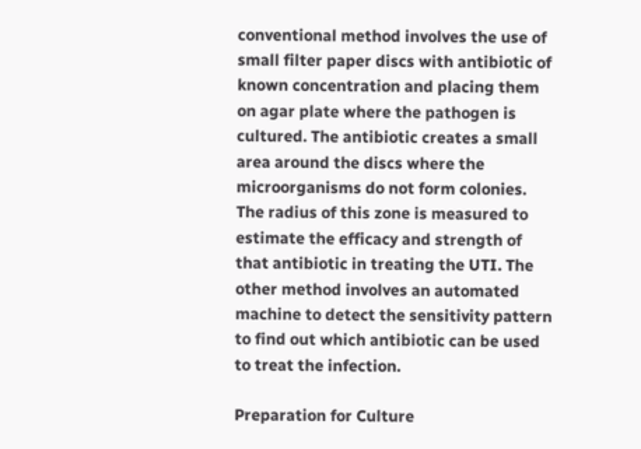conventional method involves the use of small filter paper discs with antibiotic of known concentration and placing them on agar plate where the pathogen is cultured. The antibiotic creates a small area around the discs where the microorganisms do not form colonies. The radius of this zone is measured to estimate the efficacy and strength of that antibiotic in treating the UTI. The other method involves an automated machine to detect the sensitivity pattern to find out which antibiotic can be used to treat the infection.

Preparation for Culture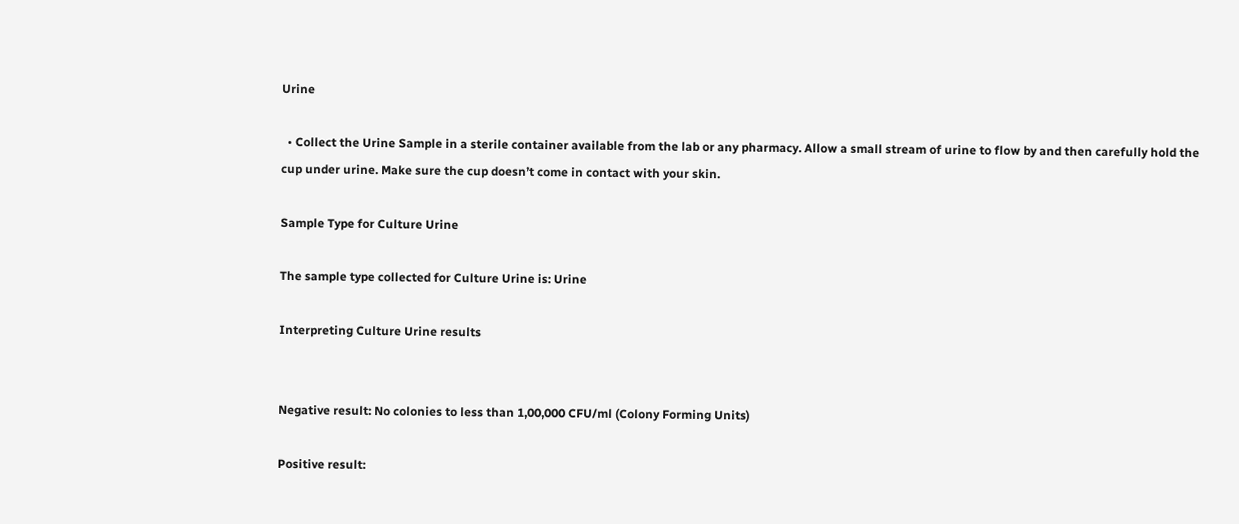Urine

  • Collect the Urine Sample in a sterile container available from the lab or any pharmacy. Allow a small stream of urine to flow by and then carefully hold the cup under urine. Make sure the cup doesn’t come in contact with your skin.

Sample Type for Culture Urine

The sample type collected for Culture Urine is: Urine

Interpreting Culture Urine results


Negative result: No colonies to less than 1,00,000 CFU/ml (Colony Forming Units)

Positive result: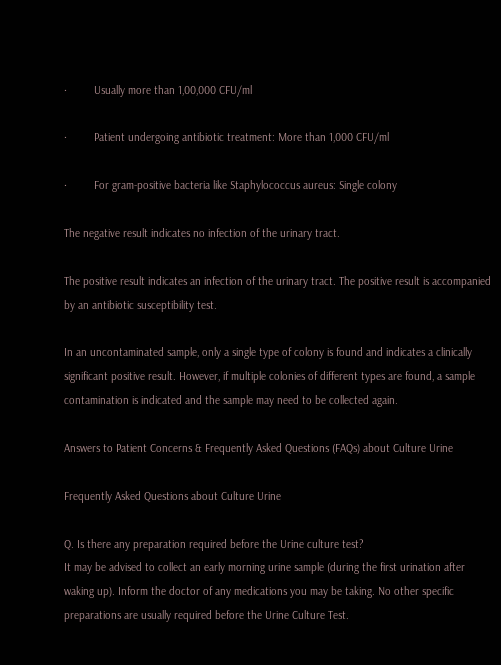·         Usually more than 1,00,000 CFU/ml

·         Patient undergoing antibiotic treatment: More than 1,000 CFU/ml

·         For gram-positive bacteria like Staphylococcus aureus: Single colony

The negative result indicates no infection of the urinary tract.

The positive result indicates an infection of the urinary tract. The positive result is accompanied by an antibiotic susceptibility test.

In an uncontaminated sample, only a single type of colony is found and indicates a clinically significant positive result. However, if multiple colonies of different types are found, a sample contamination is indicated and the sample may need to be collected again.

Answers to Patient Concerns & Frequently Asked Questions (FAQs) about Culture Urine

Frequently Asked Questions about Culture Urine

Q. Is there any preparation required before the Urine culture test?
It may be advised to collect an early morning urine sample (during the first urination after waking up). Inform the doctor of any medications you may be taking. No other specific preparations are usually required before the Urine Culture Test.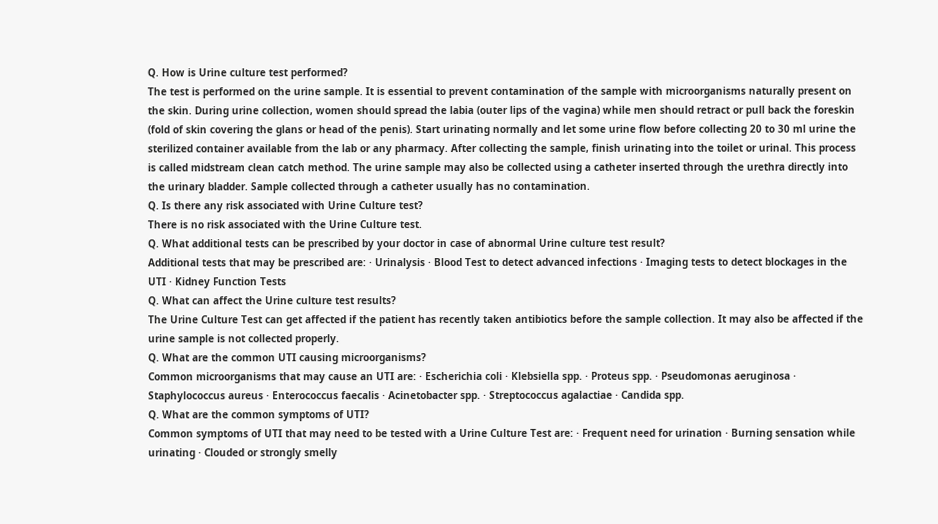Q. How is Urine culture test performed?
The test is performed on the urine sample. It is essential to prevent contamination of the sample with microorganisms naturally present on the skin. During urine collection, women should spread the labia (outer lips of the vagina) while men should retract or pull back the foreskin (fold of skin covering the glans or head of the penis). Start urinating normally and let some urine flow before collecting 20 to 30 ml urine the sterilized container available from the lab or any pharmacy. After collecting the sample, finish urinating into the toilet or urinal. This process is called midstream clean catch method. The urine sample may also be collected using a catheter inserted through the urethra directly into the urinary bladder. Sample collected through a catheter usually has no contamination.
Q. Is there any risk associated with Urine Culture test?
There is no risk associated with the Urine Culture test.
Q. What additional tests can be prescribed by your doctor in case of abnormal Urine culture test result?
Additional tests that may be prescribed are: · Urinalysis · Blood Test to detect advanced infections · Imaging tests to detect blockages in the UTI · Kidney Function Tests
Q. What can affect the Urine culture test results?
The Urine Culture Test can get affected if the patient has recently taken antibiotics before the sample collection. It may also be affected if the urine sample is not collected properly.
Q. What are the common UTI causing microorganisms?
Common microorganisms that may cause an UTI are: · Escherichia coli · Klebsiella spp. · Proteus spp. · Pseudomonas aeruginosa · Staphylococcus aureus · Enterococcus faecalis · Acinetobacter spp. · Streptococcus agalactiae · Candida spp.
Q. What are the common symptoms of UTI?
Common symptoms of UTI that may need to be tested with a Urine Culture Test are: · Frequent need for urination · Burning sensation while urinating · Clouded or strongly smelly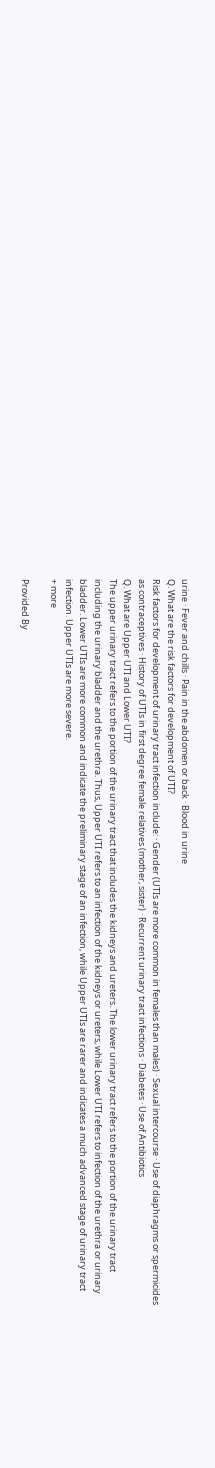urine · Fever and chills · Pain in the abdomen or back · Blood in urine
Q. What are the risk factors for development of UTI?
Risk factors for development of urinary tract infection include: · Gender (UTIs are more common in females than males) · Sexual intercourse · Use of diaphragms or spermicides as contraceptives · History of UTIs in first degree female relatives (mother, sister) · Recurrent urinary tract infections · Diabetes · Use of Antibiotics
Q. What are Upper UTI and Lower UTI?
The upper urinary tract refers to the portion of the urinary tract that includes the kidneys and ureters. The lower urinary tract refers to the portion of the urinary tract including the urinary bladder and the urethra. Thus, Upper UTI refers to an infection of the kidneys or ureters, while Lower UTI refers to infection of the urethra or urinary bladder. Lower UTIs are more common and indicate the preliminary stage of an infection, while Upper UTIs are rarer and indicates a much advanced stage of urinary tract infection. Upper UTIs are more severe.
+ more

Provided By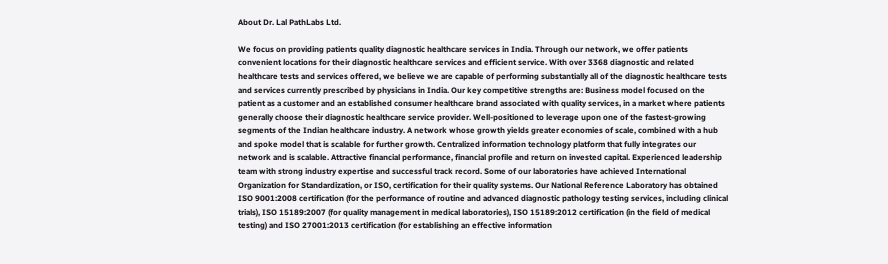About Dr. Lal PathLabs Ltd.

We focus on providing patients quality diagnostic healthcare services in India. Through our network, we offer patients convenient locations for their diagnostic healthcare services and efficient service. With over 3368 diagnostic and related healthcare tests and services offered, we believe we are capable of performing substantially all of the diagnostic healthcare tests and services currently prescribed by physicians in India. Our key competitive strengths are: Business model focused on the patient as a customer and an established consumer healthcare brand associated with quality services, in a market where patients generally choose their diagnostic healthcare service provider. Well-positioned to leverage upon one of the fastest-growing segments of the Indian healthcare industry. A network whose growth yields greater economies of scale, combined with a hub and spoke model that is scalable for further growth. Centralized information technology platform that fully integrates our network and is scalable. Attractive financial performance, financial profile and return on invested capital. Experienced leadership team with strong industry expertise and successful track record. Some of our laboratories have achieved International Organization for Standardization, or ISO, certification for their quality systems. Our National Reference Laboratory has obtained ISO 9001:2008 certification (for the performance of routine and advanced diagnostic pathology testing services, including clinical trials), ISO 15189:2007 (for quality management in medical laboratories), ISO 15189:2012 certification (in the field of medical testing) and ISO 27001:2013 certification (for establishing an effective information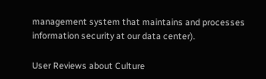management system that maintains and processes information security at our data center).

User Reviews about Culture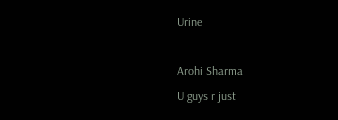Urine

Arohi Sharma
U guys r just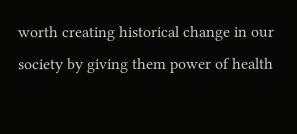worth creating historical change in our society by giving them power of health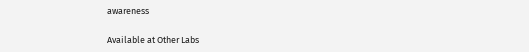awareness

Available at Other Labs